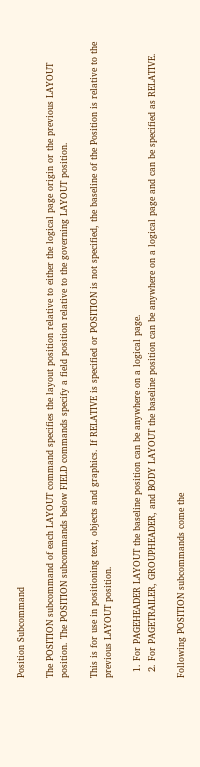Position Subcommand

The POSITION subcommand of each LAYOUT command specifies the layout position relative to either the logical page origin or the previous LAYOUT position. The POSITION subcommands below FIELD commands specify a field position relative to the governing LAYOUT position.

This is for use in positioning text, objects and graphics. If RELATIVE is specified or POSITION is not specified, the baseline of the Position is relative to the previous LAYOUT position.

  1. For PAGEHEADER LAYOUT the baseline position can be anywhere on a logical page.
  2. For PAGETRAILER, GROUPHEADER, and BODY LAYOUT the baseline position can be anywhere on a logical page and can be specified as RELATIVE.

Following POSITION subcommands come the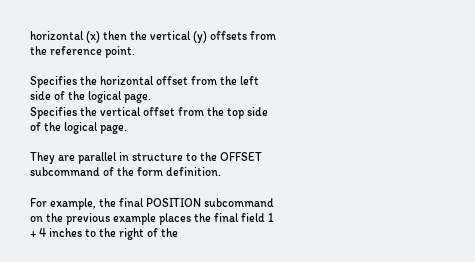horizontal (x) then the vertical (y) offsets from the reference point.

Specifies the horizontal offset from the left side of the logical page.
Specifies the vertical offset from the top side of the logical page.

They are parallel in structure to the OFFSET subcommand of the form definition.

For example, the final POSITION subcommand on the previous example places the final field 1 + 4 inches to the right of the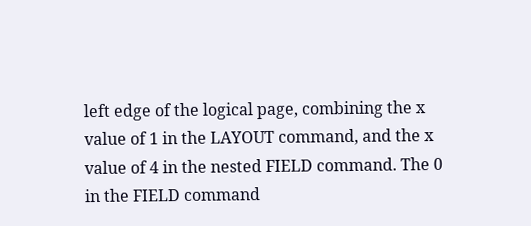left edge of the logical page, combining the x value of 1 in the LAYOUT command, and the x value of 4 in the nested FIELD command. The 0 in the FIELD command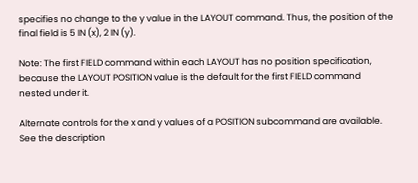specifies no change to the y value in the LAYOUT command. Thus, the position of the final field is 5 IN (x), 2 IN (y).

Note: The first FIELD command within each LAYOUT has no position specification, because the LAYOUT POSITION value is the default for the first FIELD command nested under it.

Alternate controls for the x and y values of a POSITION subcommand are available. See the description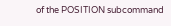of the POSITION subcommand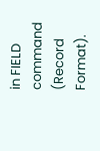in FIELD command (Record Format).